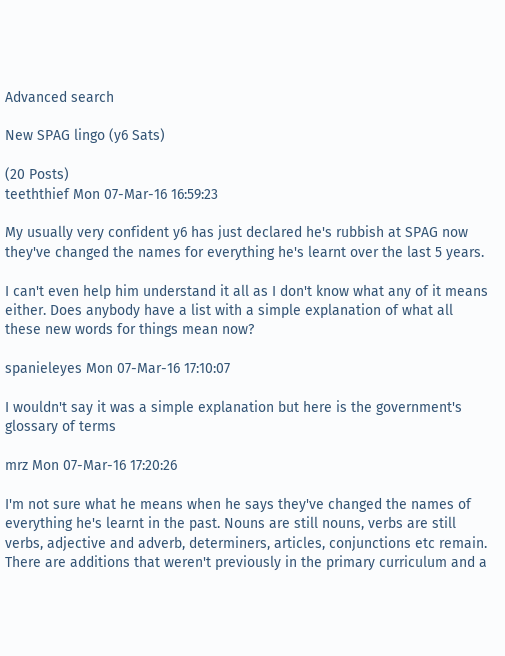Advanced search

New SPAG lingo (y6 Sats)

(20 Posts)
teeththief Mon 07-Mar-16 16:59:23

My usually very confident y6 has just declared he's rubbish at SPAG now they've changed the names for everything he's learnt over the last 5 years.

I can't even help him understand it all as I don't know what any of it means either. Does anybody have a list with a simple explanation of what all these new words for things mean now?

spanieleyes Mon 07-Mar-16 17:10:07

I wouldn't say it was a simple explanation but here is the government's glossary of terms

mrz Mon 07-Mar-16 17:20:26

I'm not sure what he means when he says they've changed the names of everything he's learnt in the past. Nouns are still nouns, verbs are still verbs, adjective and adverb, determiners, articles, conjunctions etc remain. There are additions that weren't previously in the primary curriculum and a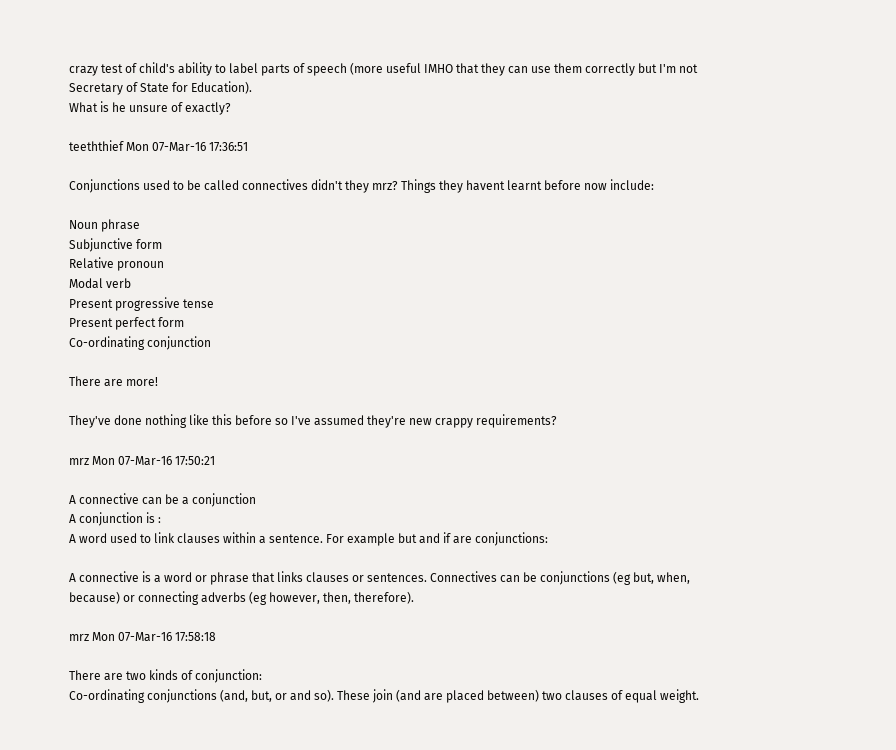crazy test of child's ability to label parts of speech (more useful IMHO that they can use them correctly but I'm not Secretary of State for Education).
What is he unsure of exactly?

teeththief Mon 07-Mar-16 17:36:51

Conjunctions used to be called connectives didn't they mrz? Things they havent learnt before now include:

Noun phrase
Subjunctive form
Relative pronoun
Modal verb
Present progressive tense
Present perfect form
Co-ordinating conjunction

There are more!

They've done nothing like this before so I've assumed they're new crappy requirements?

mrz Mon 07-Mar-16 17:50:21

A connective can be a conjunction
A conjunction is :
A word used to link clauses within a sentence. For example but and if are conjunctions:

A connective is a word or phrase that links clauses or sentences. Connectives can be conjunctions (eg but, when, because) or connecting adverbs (eg however, then, therefore).

mrz Mon 07-Mar-16 17:58:18

There are two kinds of conjunction:
Co-ordinating conjunctions (and, but, or and so). These join (and are placed between) two clauses of equal weight.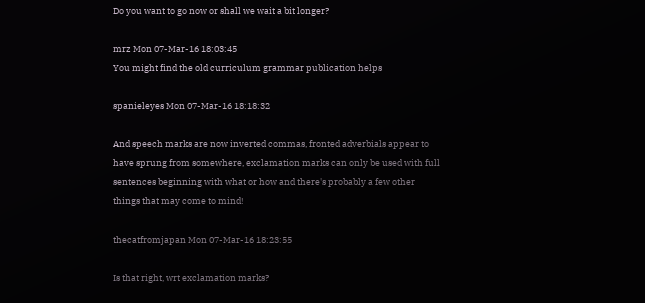Do you want to go now or shall we wait a bit longer?

mrz Mon 07-Mar-16 18:03:45
You might find the old curriculum grammar publication helps

spanieleyes Mon 07-Mar-16 18:18:32

And speech marks are now inverted commas, fronted adverbials appear to have sprung from somewhere, exclamation marks can only be used with full sentences beginning with what or how and there's probably a few other things that may come to mind!

thecatfromjapan Mon 07-Mar-16 18:23:55

Is that right, wrt exclamation marks?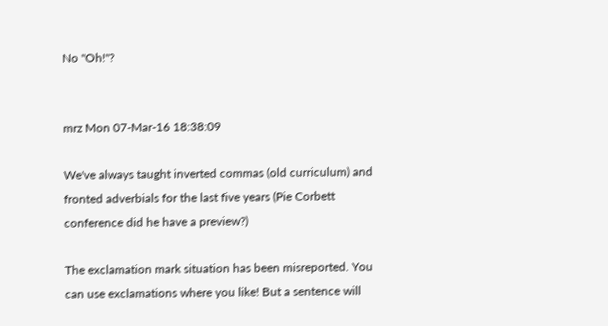No "Oh!"?


mrz Mon 07-Mar-16 18:38:09

We've always taught inverted commas (old curriculum) and fronted adverbials for the last five years (Pie Corbett conference did he have a preview?)

The exclamation mark situation has been misreported. You can use exclamations where you like! But a sentence will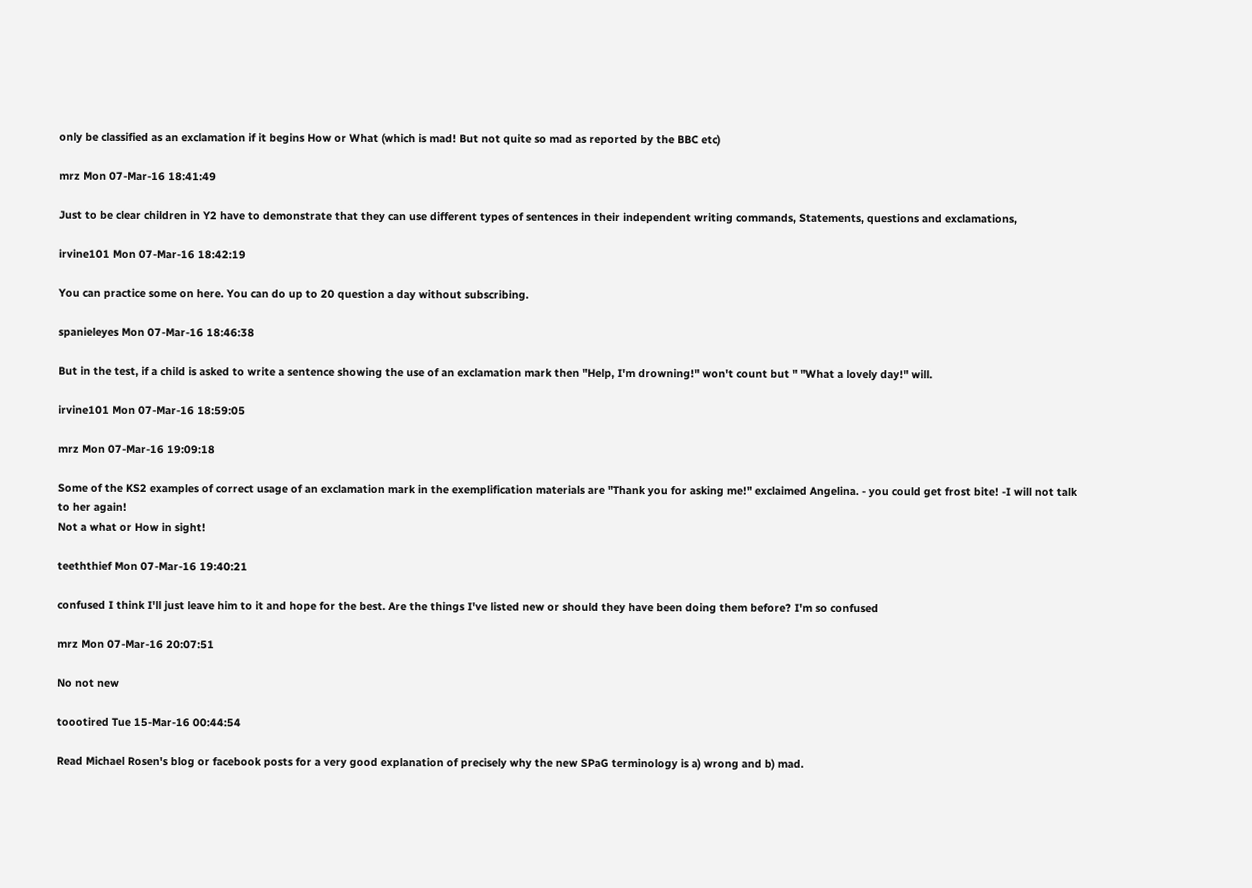only be classified as an exclamation if it begins How or What (which is mad! But not quite so mad as reported by the BBC etc)

mrz Mon 07-Mar-16 18:41:49

Just to be clear children in Y2 have to demonstrate that they can use different types of sentences in their independent writing commands, Statements, questions and exclamations,

irvine101 Mon 07-Mar-16 18:42:19

You can practice some on here. You can do up to 20 question a day without subscribing.

spanieleyes Mon 07-Mar-16 18:46:38

But in the test, if a child is asked to write a sentence showing the use of an exclamation mark then "Help, I'm drowning!" won't count but " "What a lovely day!" will.

irvine101 Mon 07-Mar-16 18:59:05

mrz Mon 07-Mar-16 19:09:18

Some of the KS2 examples of correct usage of an exclamation mark in the exemplification materials are "Thank you for asking me!" exclaimed Angelina. - you could get frost bite! -I will not talk to her again!
Not a what or How in sight!

teeththief Mon 07-Mar-16 19:40:21

confused I think I'll just leave him to it and hope for the best. Are the things I've listed new or should they have been doing them before? I'm so confused

mrz Mon 07-Mar-16 20:07:51

No not new

toootired Tue 15-Mar-16 00:44:54

Read Michael Rosen's blog or facebook posts for a very good explanation of precisely why the new SPaG terminology is a) wrong and b) mad.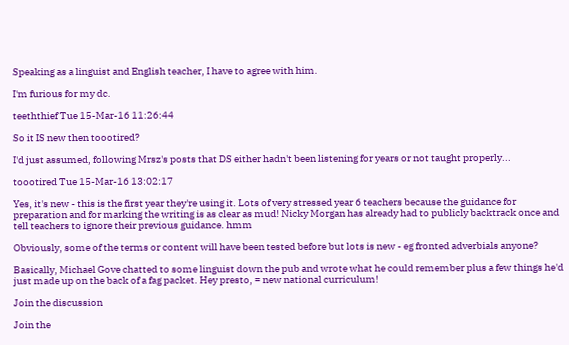Speaking as a linguist and English teacher, I have to agree with him.

I'm furious for my dc.

teeththief Tue 15-Mar-16 11:26:44

So it IS new then toootired?

I'd just assumed, following Mrsz's posts that DS either hadn't been listening for years or not taught properly...

toootired Tue 15-Mar-16 13:02:17

Yes, it's new - this is the first year they're using it. Lots of very stressed year 6 teachers because the guidance for preparation and for marking the writing is as clear as mud! Nicky Morgan has already had to publicly backtrack once and tell teachers to ignore their previous guidance. hmm

Obviously, some of the terms or content will have been tested before but lots is new - eg fronted adverbials anyone?

Basically, Michael Gove chatted to some linguist down the pub and wrote what he could remember plus a few things he'd just made up on the back of a fag packet. Hey presto, = new national curriculum!

Join the discussion

Join the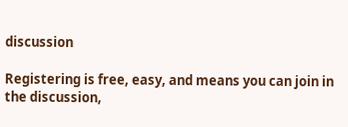discussion

Registering is free, easy, and means you can join in the discussion,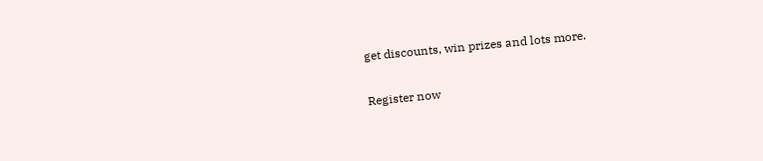get discounts, win prizes and lots more.

Register now